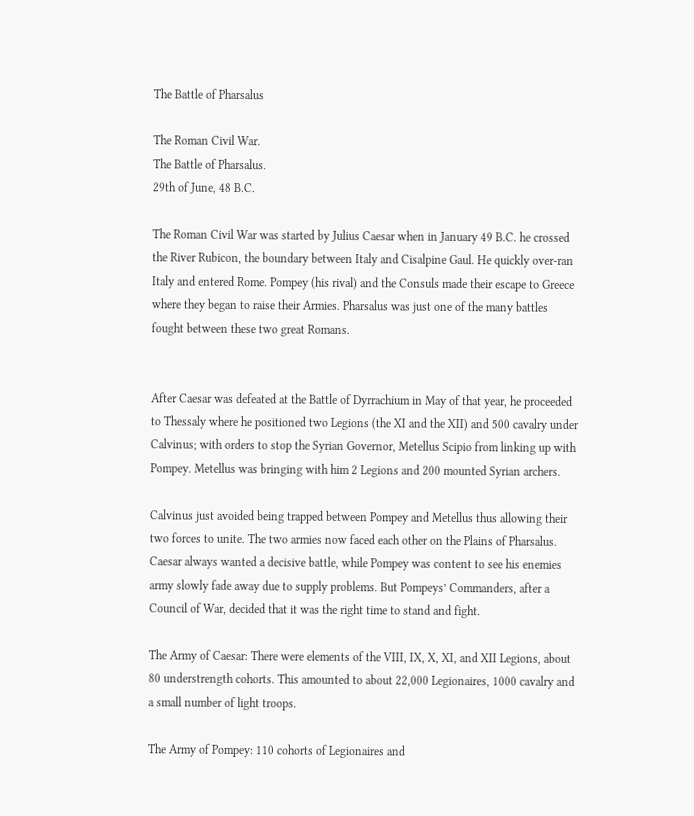The Battle of Pharsalus

The Roman Civil War.
The Battle of Pharsalus.
29th of June, 48 B.C.

The Roman Civil War was started by Julius Caesar when in January 49 B.C. he crossed the River Rubicon, the boundary between Italy and Cisalpine Gaul. He quickly over-ran Italy and entered Rome. Pompey (his rival) and the Consuls made their escape to Greece where they began to raise their Armies. Pharsalus was just one of the many battles fought between these two great Romans.


After Caesar was defeated at the Battle of Dyrrachium in May of that year, he proceeded to Thessaly where he positioned two Legions (the XI and the XII) and 500 cavalry under Calvinus; with orders to stop the Syrian Governor, Metellus Scipio from linking up with Pompey. Metellus was bringing with him 2 Legions and 200 mounted Syrian archers.

Calvinus just avoided being trapped between Pompey and Metellus thus allowing their two forces to unite. The two armies now faced each other on the Plains of Pharsalus. Caesar always wanted a decisive battle, while Pompey was content to see his enemies army slowly fade away due to supply problems. But Pompeys’ Commanders, after a Council of War, decided that it was the right time to stand and fight.

The Army of Caesar: There were elements of the VIII, IX, X, XI, and XII Legions, about 80 understrength cohorts. This amounted to about 22,000 Legionaires, 1000 cavalry and a small number of light troops.

The Army of Pompey: 110 cohorts of Legionaires and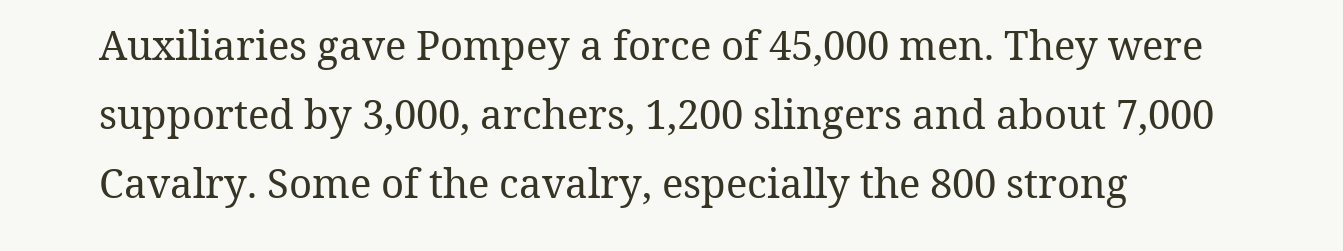Auxiliaries gave Pompey a force of 45,000 men. They were supported by 3,000, archers, 1,200 slingers and about 7,000 Cavalry. Some of the cavalry, especially the 800 strong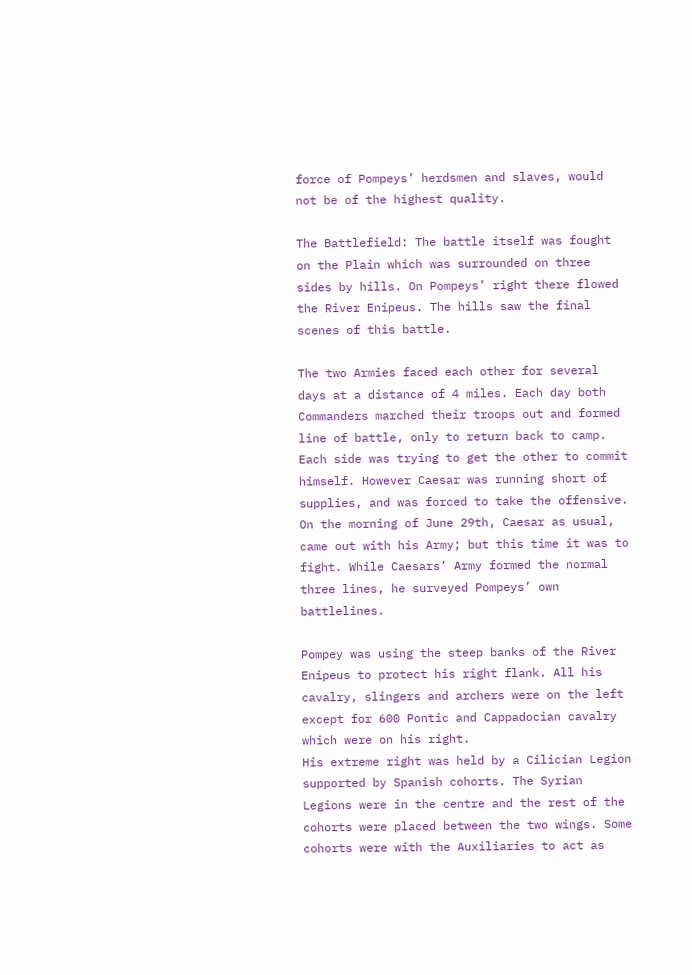force of Pompeys’ herdsmen and slaves, would not be of the highest quality.

The Battlefield: The battle itself was fought on the Plain which was surrounded on three sides by hills. On Pompeys’ right there flowed the River Enipeus. The hills saw the final scenes of this battle.

The two Armies faced each other for several days at a distance of 4 miles. Each day both Commanders marched their troops out and formed line of battle, only to return back to camp. Each side was trying to get the other to commit himself. However Caesar was running short of supplies, and was forced to take the offensive. On the morning of June 29th, Caesar as usual, came out with his Army; but this time it was to fight. While Caesars’ Army formed the normal three lines, he surveyed Pompeys’ own battlelines.

Pompey was using the steep banks of the River Enipeus to protect his right flank. All his cavalry, slingers and archers were on the left except for 600 Pontic and Cappadocian cavalry which were on his right.
His extreme right was held by a Cilician Legion supported by Spanish cohorts. The Syrian Legions were in the centre and the rest of the cohorts were placed between the two wings. Some cohorts were with the Auxiliaries to act as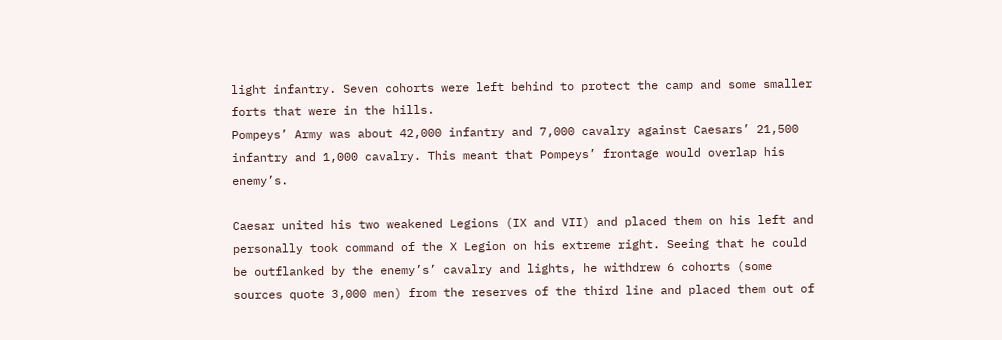light infantry. Seven cohorts were left behind to protect the camp and some smaller forts that were in the hills.
Pompeys’ Army was about 42,000 infantry and 7,000 cavalry against Caesars’ 21,500 infantry and 1,000 cavalry. This meant that Pompeys’ frontage would overlap his enemy’s.

Caesar united his two weakened Legions (IX and VII) and placed them on his left and personally took command of the X Legion on his extreme right. Seeing that he could be outflanked by the enemy’s’ cavalry and lights, he withdrew 6 cohorts (some sources quote 3,000 men) from the reserves of the third line and placed them out of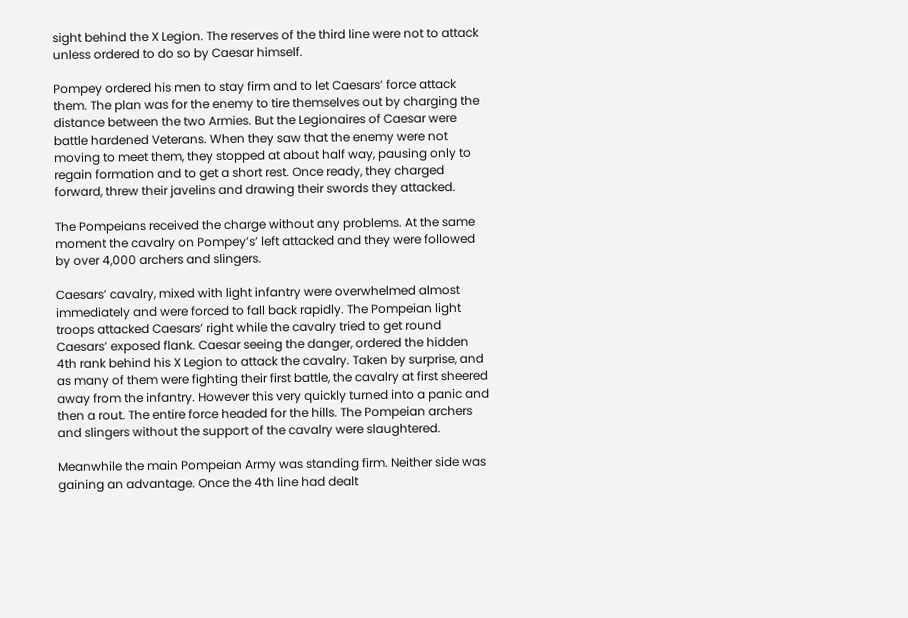sight behind the X Legion. The reserves of the third line were not to attack unless ordered to do so by Caesar himself.

Pompey ordered his men to stay firm and to let Caesars’ force attack them. The plan was for the enemy to tire themselves out by charging the distance between the two Armies. But the Legionaires of Caesar were battle hardened Veterans. When they saw that the enemy were not moving to meet them, they stopped at about half way, pausing only to regain formation and to get a short rest. Once ready, they charged forward, threw their javelins and drawing their swords they attacked.

The Pompeians received the charge without any problems. At the same moment the cavalry on Pompey’s’ left attacked and they were followed by over 4,000 archers and slingers.

Caesars’ cavalry, mixed with light infantry were overwhelmed almost immediately and were forced to fall back rapidly. The Pompeian light troops attacked Caesars’ right while the cavalry tried to get round Caesars’ exposed flank. Caesar seeing the danger, ordered the hidden 4th rank behind his X Legion to attack the cavalry. Taken by surprise, and as many of them were fighting their first battle, the cavalry at first sheered away from the infantry. However this very quickly turned into a panic and then a rout. The entire force headed for the hills. The Pompeian archers and slingers without the support of the cavalry were slaughtered.

Meanwhile the main Pompeian Army was standing firm. Neither side was gaining an advantage. Once the 4th line had dealt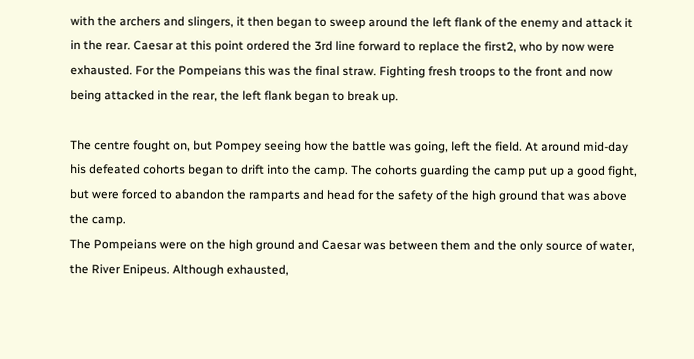with the archers and slingers, it then began to sweep around the left flank of the enemy and attack it in the rear. Caesar at this point ordered the 3rd line forward to replace the first2, who by now were exhausted. For the Pompeians this was the final straw. Fighting fresh troops to the front and now being attacked in the rear, the left flank began to break up.

The centre fought on, but Pompey seeing how the battle was going, left the field. At around mid-day his defeated cohorts began to drift into the camp. The cohorts guarding the camp put up a good fight, but were forced to abandon the ramparts and head for the safety of the high ground that was above the camp.
The Pompeians were on the high ground and Caesar was between them and the only source of water, the River Enipeus. Although exhausted,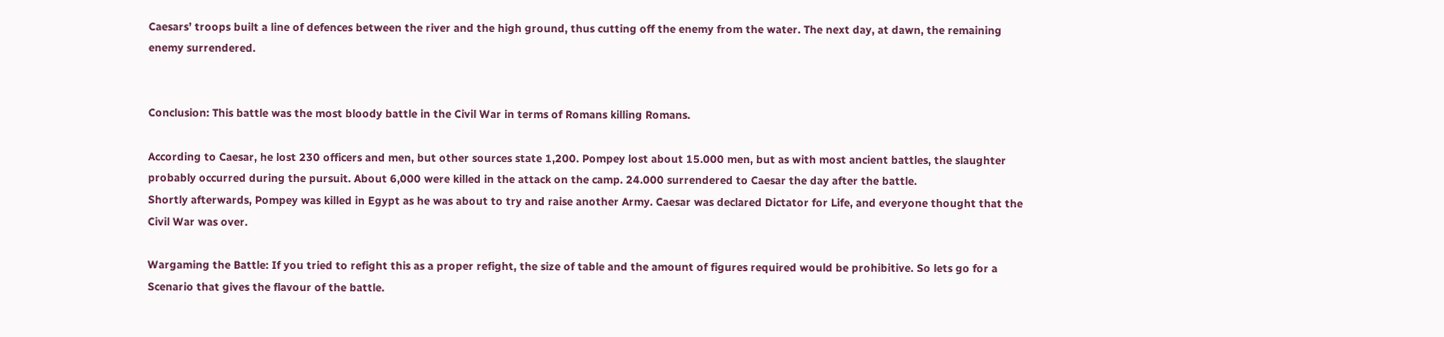Caesars’ troops built a line of defences between the river and the high ground, thus cutting off the enemy from the water. The next day, at dawn, the remaining enemy surrendered.


Conclusion: This battle was the most bloody battle in the Civil War in terms of Romans killing Romans.

According to Caesar, he lost 230 officers and men, but other sources state 1,200. Pompey lost about 15.000 men, but as with most ancient battles, the slaughter probably occurred during the pursuit. About 6,000 were killed in the attack on the camp. 24.000 surrendered to Caesar the day after the battle.
Shortly afterwards, Pompey was killed in Egypt as he was about to try and raise another Army. Caesar was declared Dictator for Life, and everyone thought that the Civil War was over.

Wargaming the Battle: If you tried to refight this as a proper refight, the size of table and the amount of figures required would be prohibitive. So lets go for a Scenario that gives the flavour of the battle.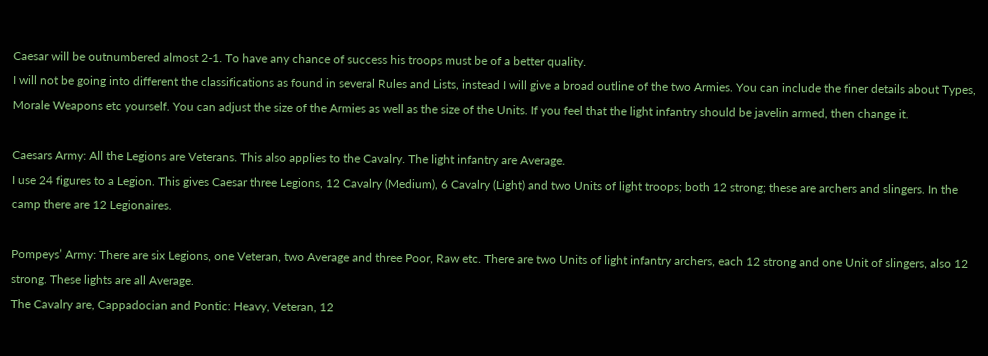Caesar will be outnumbered almost 2-1. To have any chance of success his troops must be of a better quality.
I will not be going into different the classifications as found in several Rules and Lists, instead I will give a broad outline of the two Armies. You can include the finer details about Types, Morale Weapons etc yourself. You can adjust the size of the Armies as well as the size of the Units. If you feel that the light infantry should be javelin armed, then change it.

Caesars Army: All the Legions are Veterans. This also applies to the Cavalry. The light infantry are Average.
I use 24 figures to a Legion. This gives Caesar three Legions, 12 Cavalry (Medium), 6 Cavalry (Light) and two Units of light troops; both 12 strong; these are archers and slingers. In the camp there are 12 Legionaires.

Pompeys’ Army: There are six Legions, one Veteran, two Average and three Poor, Raw etc. There are two Units of light infantry archers, each 12 strong and one Unit of slingers, also 12 strong. These lights are all Average.
The Cavalry are, Cappadocian and Pontic: Heavy, Veteran, 12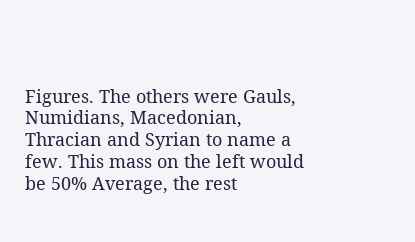Figures. The others were Gauls, Numidians, Macedonian, Thracian and Syrian to name a few. This mass on the left would be 50% Average, the rest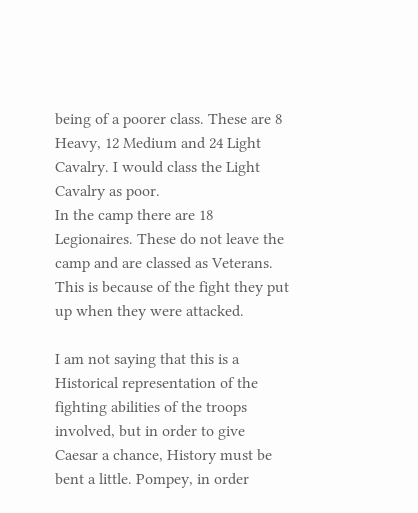being of a poorer class. These are 8 Heavy, 12 Medium and 24 Light Cavalry. I would class the Light Cavalry as poor.
In the camp there are 18 Legionaires. These do not leave the camp and are classed as Veterans. This is because of the fight they put up when they were attacked.

I am not saying that this is a Historical representation of the fighting abilities of the troops involved, but in order to give Caesar a chance, History must be bent a little. Pompey, in order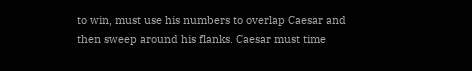to win, must use his numbers to overlap Caesar and then sweep around his flanks. Caesar must time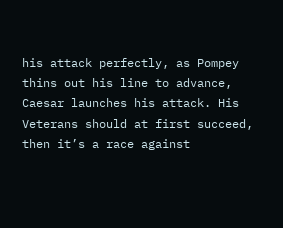his attack perfectly, as Pompey thins out his line to advance, Caesar launches his attack. His Veterans should at first succeed, then it’s a race against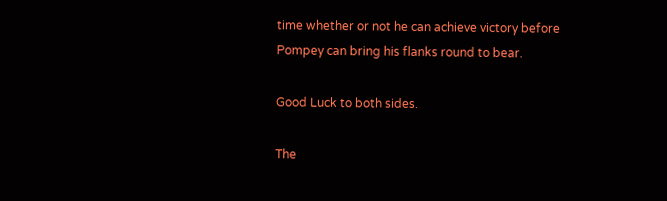time whether or not he can achieve victory before Pompey can bring his flanks round to bear.

Good Luck to both sides.

The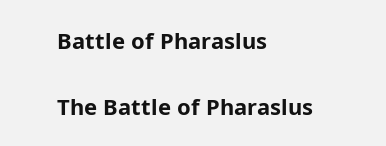Battle of Pharaslus

The Battle of Pharaslus